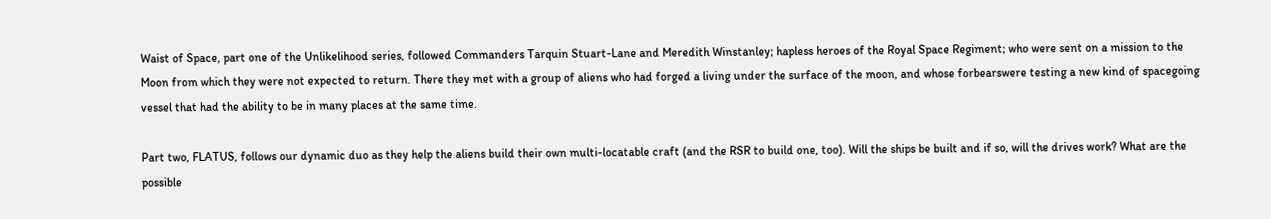Waist of Space, part one of the Unlikelihood series, followed Commanders Tarquin Stuart-Lane and Meredith Winstanley; hapless heroes of the Royal Space Regiment; who were sent on a mission to the Moon from which they were not expected to return. There they met with a group of aliens who had forged a living under the surface of the moon, and whose forbearswere testing a new kind of spacegoing vessel that had the ability to be in many places at the same time.

Part two, FLATUS, follows our dynamic duo as they help the aliens build their own multi-locatable craft (and the RSR to build one, too). Will the ships be built and if so, will the drives work? What are the possible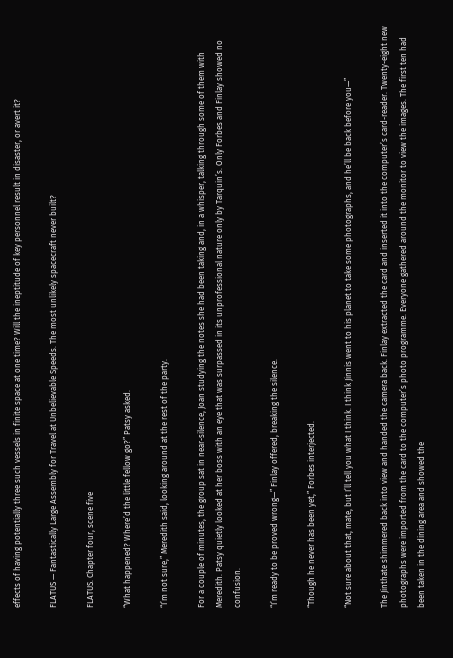effects of having potentially three such vessels in finite space at one time? Will the ineptitude of key personnel result in disaster, or avert it?

FLATUS — Fantastically Large Assembly for Travel at Unbelievable Speeds. The most unlikely spacecraft never built?

FLATUS. Chapter four, scene five

“What happened? Where’d the little fellow go?” Patsy asked.

“I’m not sure,” Meredith said, looking around at the rest of the party.

For a couple of minutes, the group sat in near-silence, Joan studying the notes she had been taking and, in a whisper, talking through some of them with Meredith. Patsy quietly looked at her boss with an eye that was surpassed in its unprofessional nature only by Tarquin’s. Only Forbes and Finlay showed no confusion.

“I’m ready to be proved wrong—” Finlay offered, breaking the silence.

“Though he never has been yet,” Forbes interjected.

“Not sure about that, mate, but I’ll tell you what I think. I think Jinnis went to his planet to take some photographs, and he’ll be back before you—”

The Jinthate shimmered back into view and handed the camera back. Finlay extracted the card and inserted it into the computer’s card-reader. Twenty-eight new photographs were imported from the card to the computer’s photo programme. Everyone gathered around the monitor to view the images. The first ten had been taken in the dining area and showed the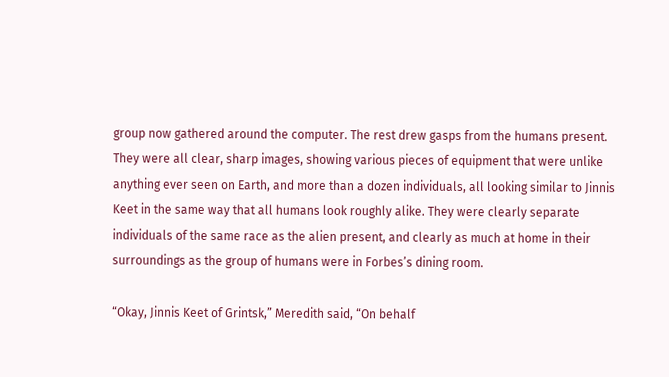group now gathered around the computer. The rest drew gasps from the humans present. They were all clear, sharp images, showing various pieces of equipment that were unlike anything ever seen on Earth, and more than a dozen individuals, all looking similar to Jinnis Keet in the same way that all humans look roughly alike. They were clearly separate individuals of the same race as the alien present, and clearly as much at home in their surroundings as the group of humans were in Forbes’s dining room.

“Okay, Jinnis Keet of Grintsk,” Meredith said, “On behalf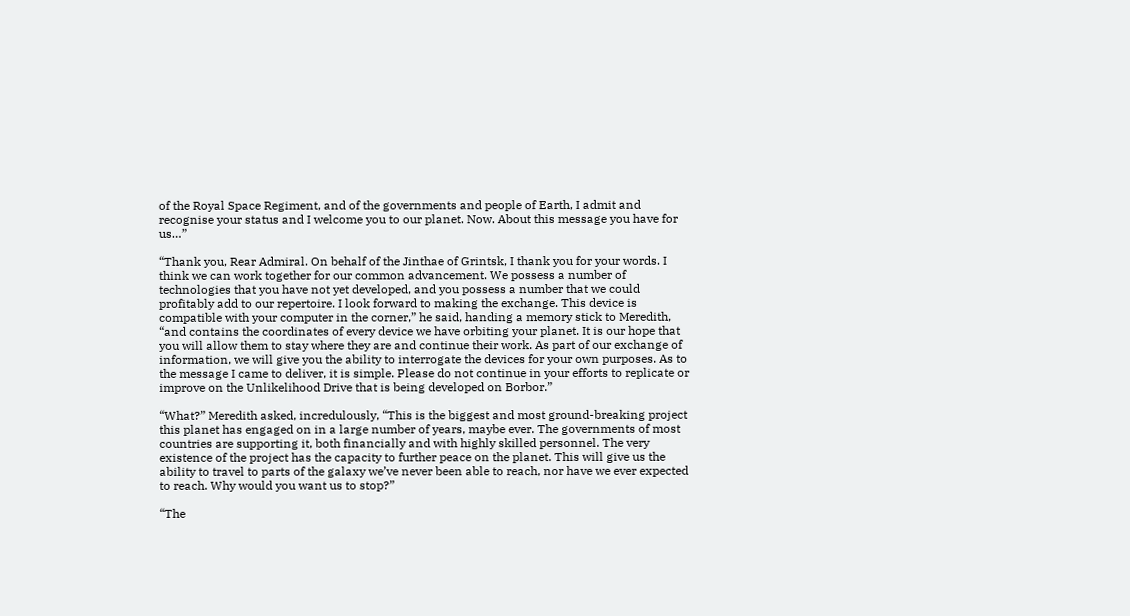of the Royal Space Regiment, and of the governments and people of Earth, I admit and recognise your status and I welcome you to our planet. Now. About this message you have for us…”

“Thank you, Rear Admiral. On behalf of the Jinthae of Grintsk, I thank you for your words. I think we can work together for our common advancement. We possess a number of technologies that you have not yet developed, and you possess a number that we could profitably add to our repertoire. I look forward to making the exchange. This device is compatible with your computer in the corner,” he said, handing a memory stick to Meredith, “and contains the coordinates of every device we have orbiting your planet. It is our hope that you will allow them to stay where they are and continue their work. As part of our exchange of information, we will give you the ability to interrogate the devices for your own purposes. As to the message I came to deliver, it is simple. Please do not continue in your efforts to replicate or improve on the Unlikelihood Drive that is being developed on Borbor.”

“What?” Meredith asked, incredulously, “This is the biggest and most ground-breaking project this planet has engaged on in a large number of years, maybe ever. The governments of most countries are supporting it, both financially and with highly skilled personnel. The very existence of the project has the capacity to further peace on the planet. This will give us the ability to travel to parts of the galaxy we’ve never been able to reach, nor have we ever expected to reach. Why would you want us to stop?”

“The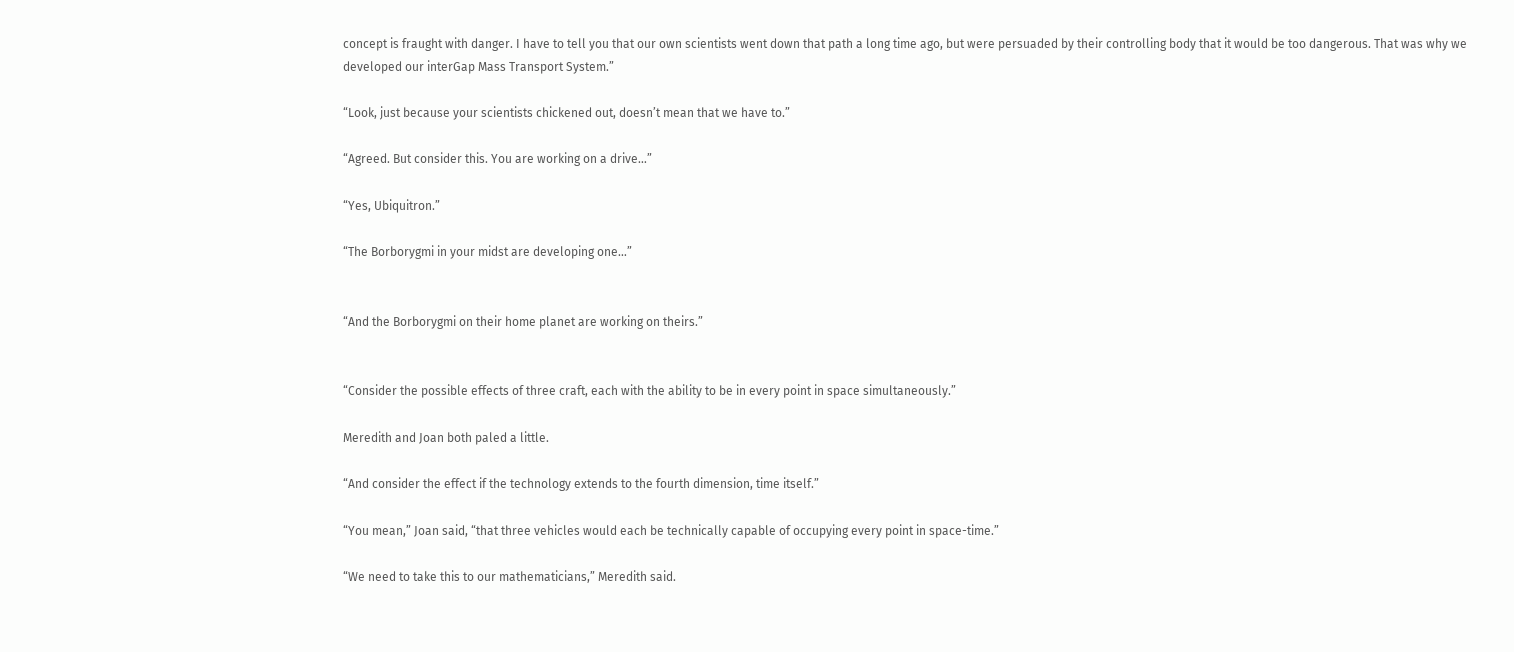concept is fraught with danger. I have to tell you that our own scientists went down that path a long time ago, but were persuaded by their controlling body that it would be too dangerous. That was why we developed our interGap Mass Transport System.”

“Look, just because your scientists chickened out, doesn’t mean that we have to.”

“Agreed. But consider this. You are working on a drive…”

“Yes, Ubiquitron.”

“The Borborygmi in your midst are developing one…”


“And the Borborygmi on their home planet are working on theirs.”


“Consider the possible effects of three craft, each with the ability to be in every point in space simultaneously.”

Meredith and Joan both paled a little.

“And consider the effect if the technology extends to the fourth dimension, time itself.”

“You mean,” Joan said, “that three vehicles would each be technically capable of occupying every point in space-time.”

“We need to take this to our mathematicians,” Meredith said.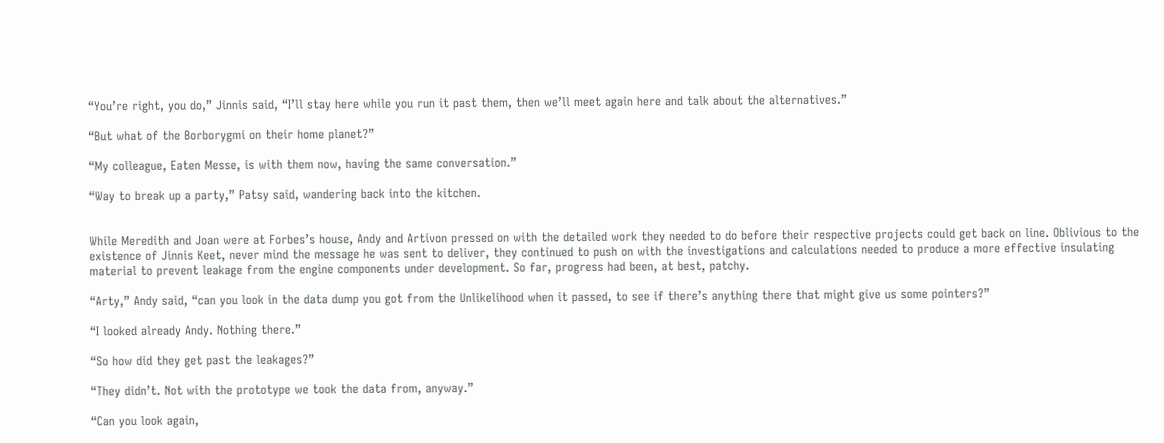“You’re right, you do,” Jinnis said, “I’ll stay here while you run it past them, then we’ll meet again here and talk about the alternatives.”

“But what of the Borborygmi on their home planet?”

“My colleague, Eaten Messe, is with them now, having the same conversation.”

“Way to break up a party,” Patsy said, wandering back into the kitchen.


While Meredith and Joan were at Forbes’s house, Andy and Artivon pressed on with the detailed work they needed to do before their respective projects could get back on line. Oblivious to the existence of Jinnis Keet, never mind the message he was sent to deliver, they continued to push on with the investigations and calculations needed to produce a more effective insulating material to prevent leakage from the engine components under development. So far, progress had been, at best, patchy.

“Arty,” Andy said, “can you look in the data dump you got from the Unlikelihood when it passed, to see if there’s anything there that might give us some pointers?”

“I looked already Andy. Nothing there.”

“So how did they get past the leakages?”

“They didn’t. Not with the prototype we took the data from, anyway.”

“Can you look again,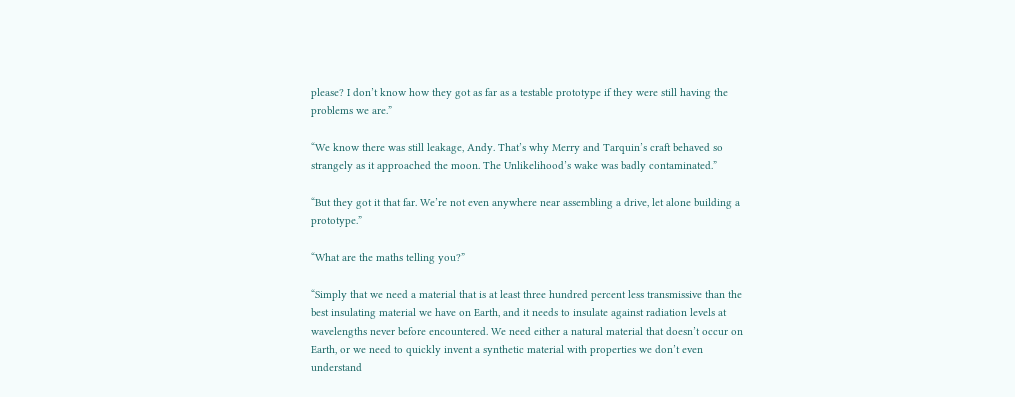please? I don’t know how they got as far as a testable prototype if they were still having the problems we are.”

“We know there was still leakage, Andy. That’s why Merry and Tarquin’s craft behaved so strangely as it approached the moon. The Unlikelihood’s wake was badly contaminated.”

“But they got it that far. We’re not even anywhere near assembling a drive, let alone building a prototype.”

“What are the maths telling you?”

“Simply that we need a material that is at least three hundred percent less transmissive than the best insulating material we have on Earth, and it needs to insulate against radiation levels at wavelengths never before encountered. We need either a natural material that doesn’t occur on Earth, or we need to quickly invent a synthetic material with properties we don’t even understand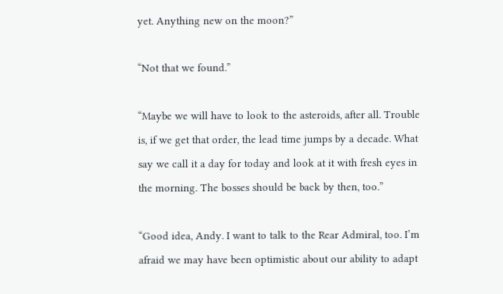yet. Anything new on the moon?”

“Not that we found.”

“Maybe we will have to look to the asteroids, after all. Trouble is, if we get that order, the lead time jumps by a decade. What say we call it a day for today and look at it with fresh eyes in the morning. The bosses should be back by then, too.”

“Good idea, Andy. I want to talk to the Rear Admiral, too. I’m afraid we may have been optimistic about our ability to adapt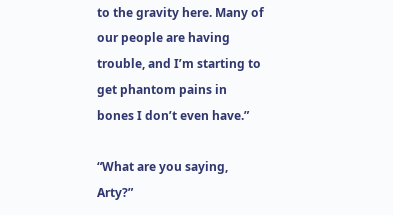to the gravity here. Many of our people are having trouble, and I’m starting to get phantom pains in bones I don’t even have.”

“What are you saying, Arty?”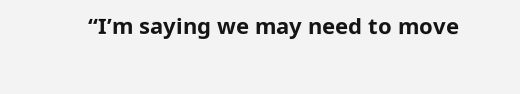“I’m saying we may need to move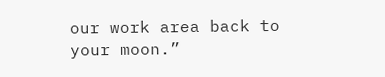our work area back to your moon.”